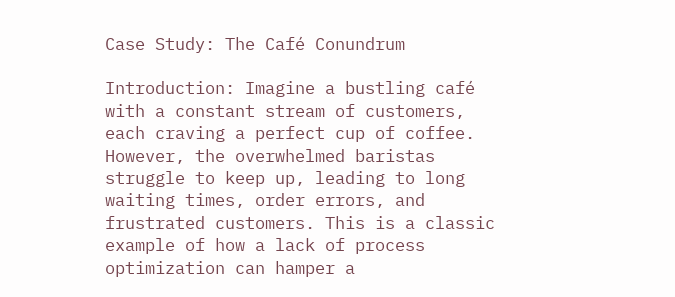Case Study: The Café Conundrum

Introduction: Imagine a bustling café with a constant stream of customers, each craving a perfect cup of coffee. However, the overwhelmed baristas struggle to keep up, leading to long waiting times, order errors, and frustrated customers. This is a classic example of how a lack of process optimization can hamper a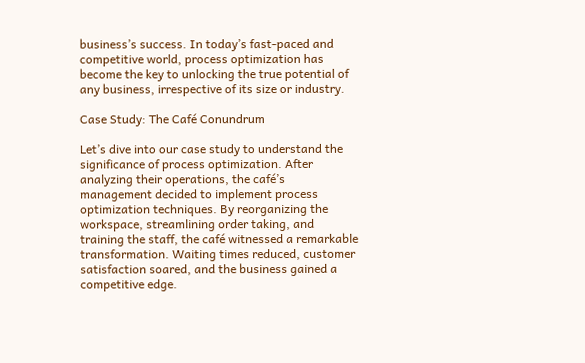business’s success. In today’s fast-paced and competitive world, process optimization has become the key to unlocking the true potential of any business, irrespective of its size or industry.

Case Study: The Café Conundrum

Let’s dive into our case study to understand the significance of process optimization. After analyzing their operations, the café’s management decided to implement process optimization techniques. By reorganizing the workspace, streamlining order taking, and training the staff, the café witnessed a remarkable transformation. Waiting times reduced, customer satisfaction soared, and the business gained a competitive edge.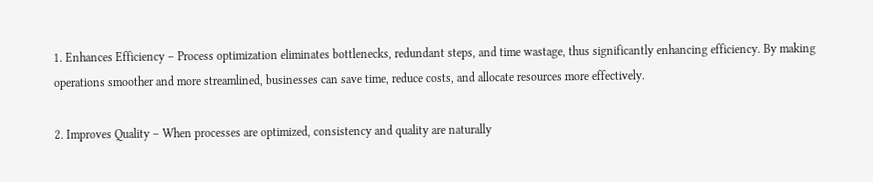1. Enhances Efficiency – Process optimization eliminates bottlenecks, redundant steps, and time wastage, thus significantly enhancing efficiency. By making operations smoother and more streamlined, businesses can save time, reduce costs, and allocate resources more effectively.

2. Improves Quality – When processes are optimized, consistency and quality are naturally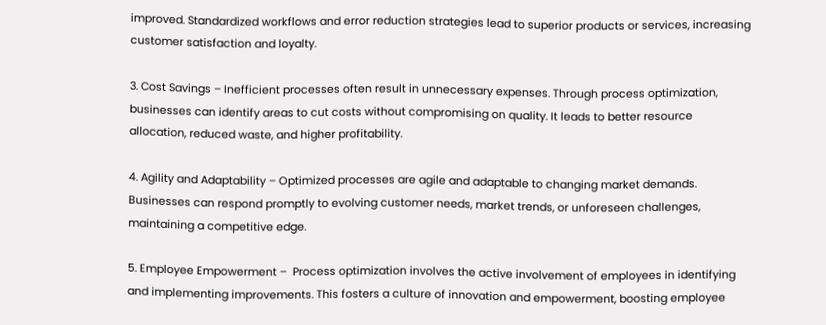improved. Standardized workflows and error reduction strategies lead to superior products or services, increasing customer satisfaction and loyalty.

3. Cost Savings – Inefficient processes often result in unnecessary expenses. Through process optimization, businesses can identify areas to cut costs without compromising on quality. It leads to better resource allocation, reduced waste, and higher profitability.

4. Agility and Adaptability – Optimized processes are agile and adaptable to changing market demands. Businesses can respond promptly to evolving customer needs, market trends, or unforeseen challenges, maintaining a competitive edge.

5. Employee Empowerment –  Process optimization involves the active involvement of employees in identifying and implementing improvements. This fosters a culture of innovation and empowerment, boosting employee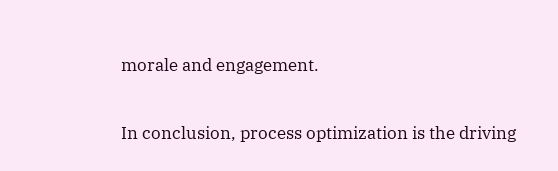morale and engagement.

In conclusion, process optimization is the driving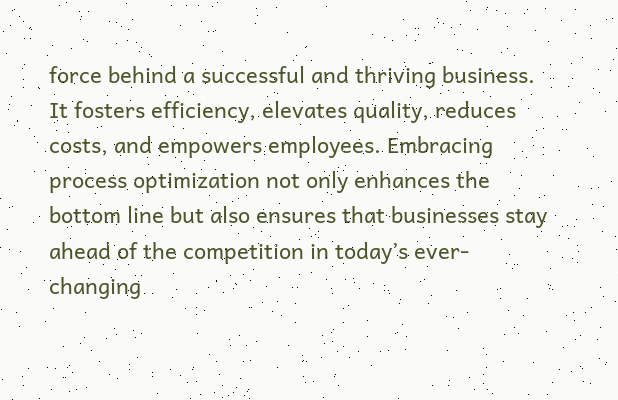force behind a successful and thriving business. It fosters efficiency, elevates quality, reduces costs, and empowers employees. Embracing process optimization not only enhances the bottom line but also ensures that businesses stay ahead of the competition in today’s ever-changing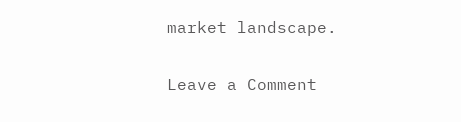market landscape.

Leave a Comment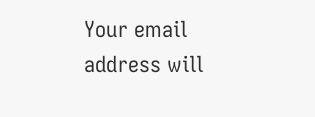Your email address will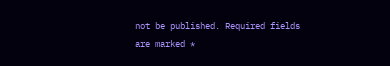not be published. Required fields are marked *